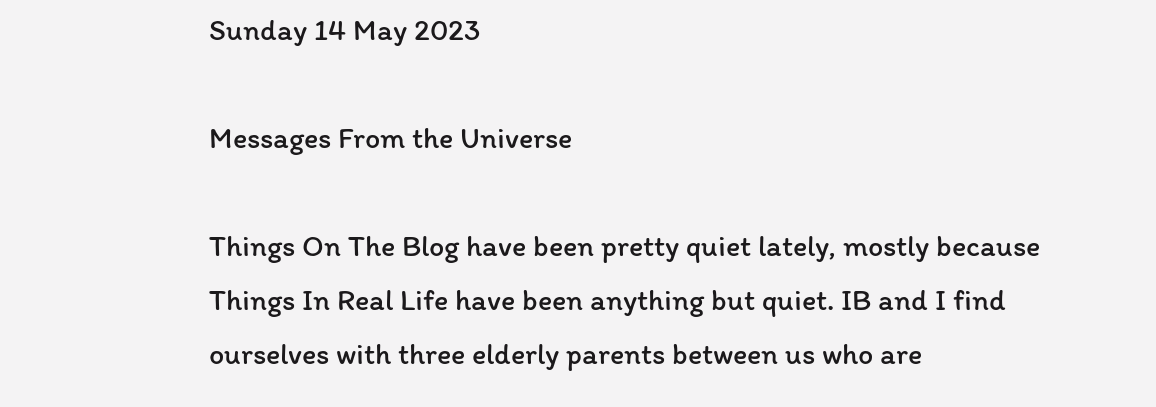Sunday 14 May 2023

Messages From the Universe

Things On The Blog have been pretty quiet lately, mostly because Things In Real Life have been anything but quiet. IB and I find ourselves with three elderly parents between us who are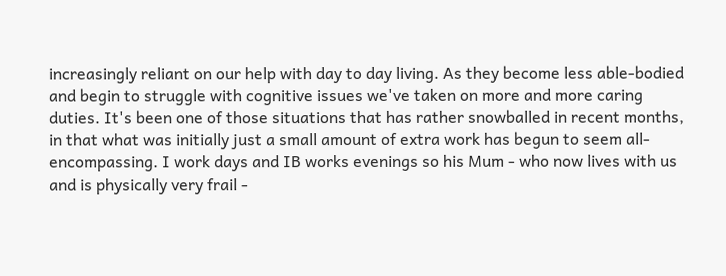increasingly reliant on our help with day to day living. As they become less able-bodied and begin to struggle with cognitive issues we've taken on more and more caring duties. It's been one of those situations that has rather snowballed in recent months, in that what was initially just a small amount of extra work has begun to seem all-encompassing. I work days and IB works evenings so his Mum - who now lives with us and is physically very frail -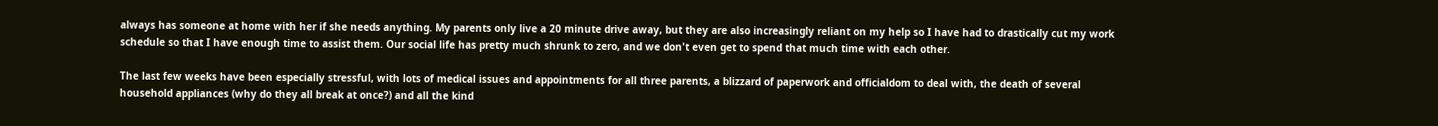always has someone at home with her if she needs anything. My parents only live a 20 minute drive away, but they are also increasingly reliant on my help so I have had to drastically cut my work schedule so that I have enough time to assist them. Our social life has pretty much shrunk to zero, and we don't even get to spend that much time with each other.

The last few weeks have been especially stressful, with lots of medical issues and appointments for all three parents, a blizzard of paperwork and officialdom to deal with, the death of several household appliances (why do they all break at once?) and all the kind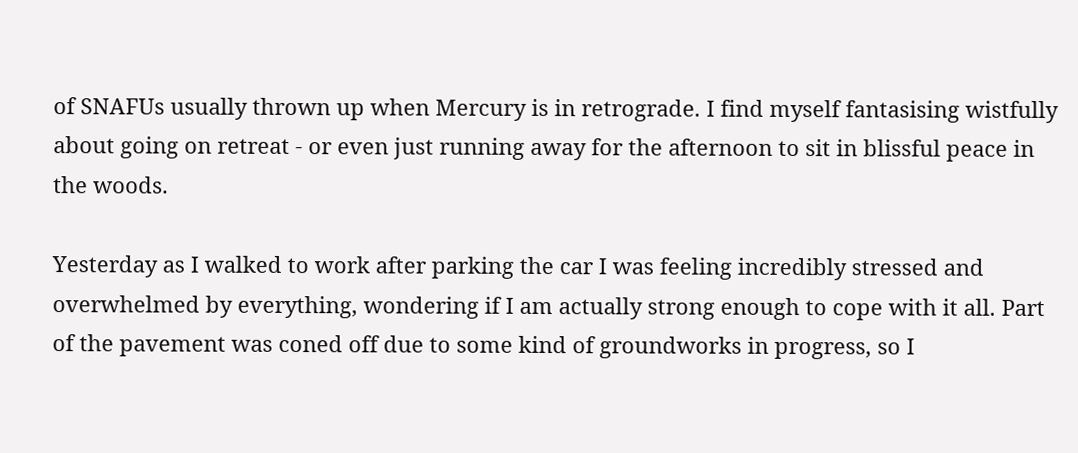of SNAFUs usually thrown up when Mercury is in retrograde. I find myself fantasising wistfully about going on retreat - or even just running away for the afternoon to sit in blissful peace in the woods.

Yesterday as I walked to work after parking the car I was feeling incredibly stressed and overwhelmed by everything, wondering if I am actually strong enough to cope with it all. Part of the pavement was coned off due to some kind of groundworks in progress, so I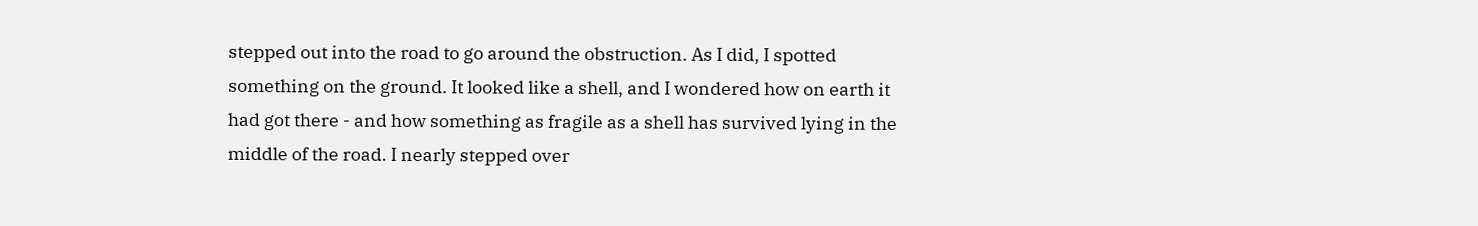stepped out into the road to go around the obstruction. As I did, I spotted something on the ground. It looked like a shell, and I wondered how on earth it had got there - and how something as fragile as a shell has survived lying in the middle of the road. I nearly stepped over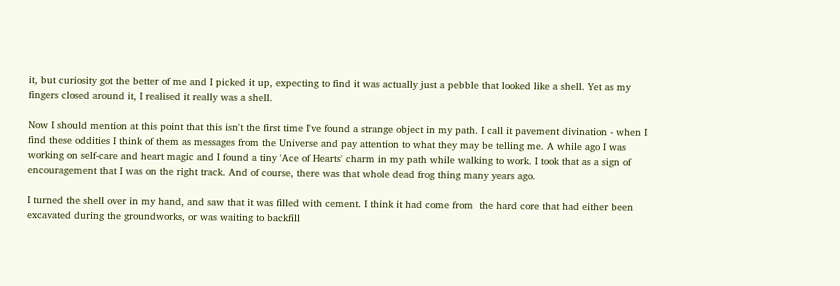it, but curiosity got the better of me and I picked it up, expecting to find it was actually just a pebble that looked like a shell. Yet as my fingers closed around it, I realised it really was a shell.

Now I should mention at this point that this isn't the first time I've found a strange object in my path. I call it pavement divination - when I find these oddities I think of them as messages from the Universe and pay attention to what they may be telling me. A while ago I was working on self-care and heart magic and I found a tiny 'Ace of Hearts' charm in my path while walking to work. I took that as a sign of encouragement that I was on the right track. And of course, there was that whole dead frog thing many years ago.

I turned the shell over in my hand, and saw that it was filled with cement. I think it had come from  the hard core that had either been excavated during the groundworks, or was waiting to backfill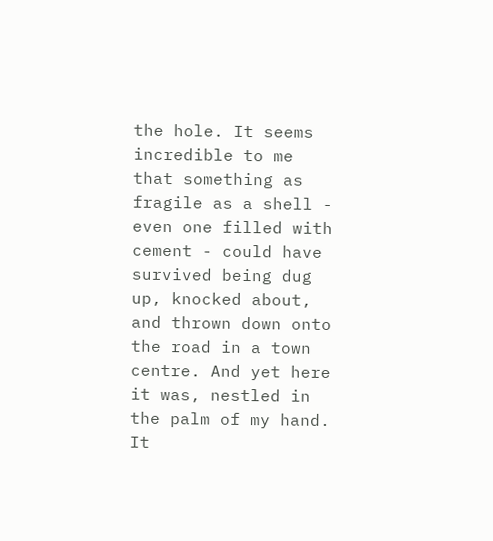the hole. It seems incredible to me that something as fragile as a shell - even one filled with cement - could have survived being dug up, knocked about, and thrown down onto the road in a town centre. And yet here it was, nestled in the palm of my hand. It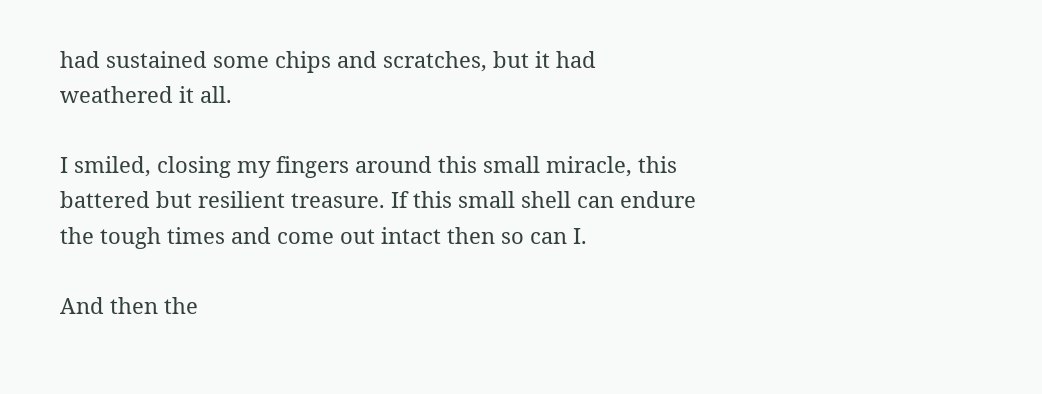had sustained some chips and scratches, but it had weathered it all.

I smiled, closing my fingers around this small miracle, this battered but resilient treasure. If this small shell can endure the tough times and come out intact then so can I.

And then the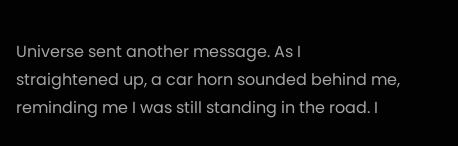Universe sent another message. As I straightened up, a car horn sounded behind me, reminding me I was still standing in the road. I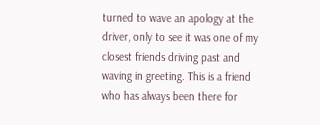turned to wave an apology at the driver, only to see it was one of my closest friends driving past and waving in greeting. This is a friend who has always been there for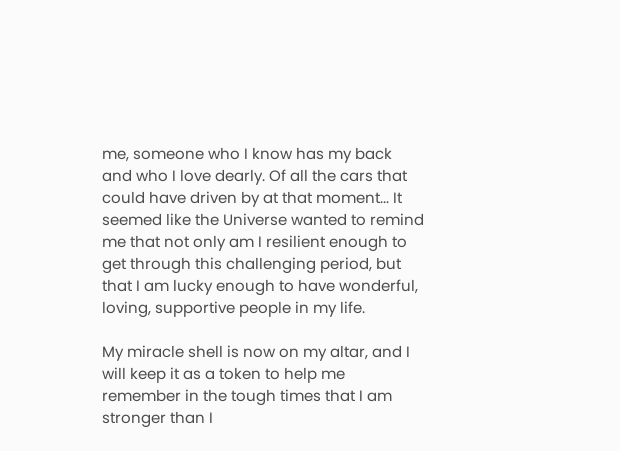me, someone who I know has my back and who I love dearly. Of all the cars that could have driven by at that moment... It seemed like the Universe wanted to remind me that not only am I resilient enough to get through this challenging period, but that I am lucky enough to have wonderful, loving, supportive people in my life.

My miracle shell is now on my altar, and I will keep it as a token to help me remember in the tough times that I am stronger than I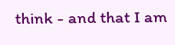think - and that I am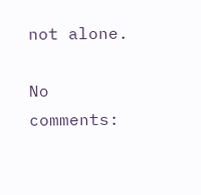not alone.

No comments: